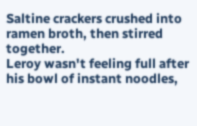Saltine crackers crushed into ramen broth, then stirred together.
Leroy wasn't feeling full after his bowl of instant noodles,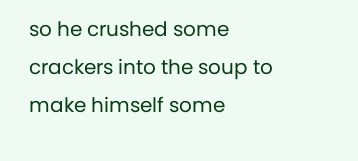so he crushed some crackers into the soup to make himself some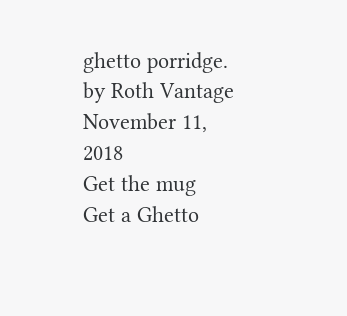ghetto porridge.
by Roth Vantage November 11, 2018
Get the mug
Get a Ghetto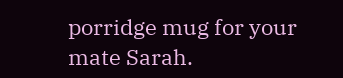porridge mug for your mate Sarah.